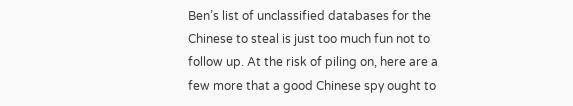Ben’s list of unclassified databases for the Chinese to steal is just too much fun not to follow up. At the risk of piling on, here are a few more that a good Chinese spy ought to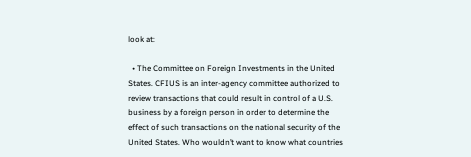look at:

  • The Committee on Foreign Investments in the United States. CFIUS is an inter-agency committee authorized to review transactions that could result in control of a U.S. business by a foreign person in order to determine the effect of such transactions on the national security of the United States. Who wouldn’t want to know what countries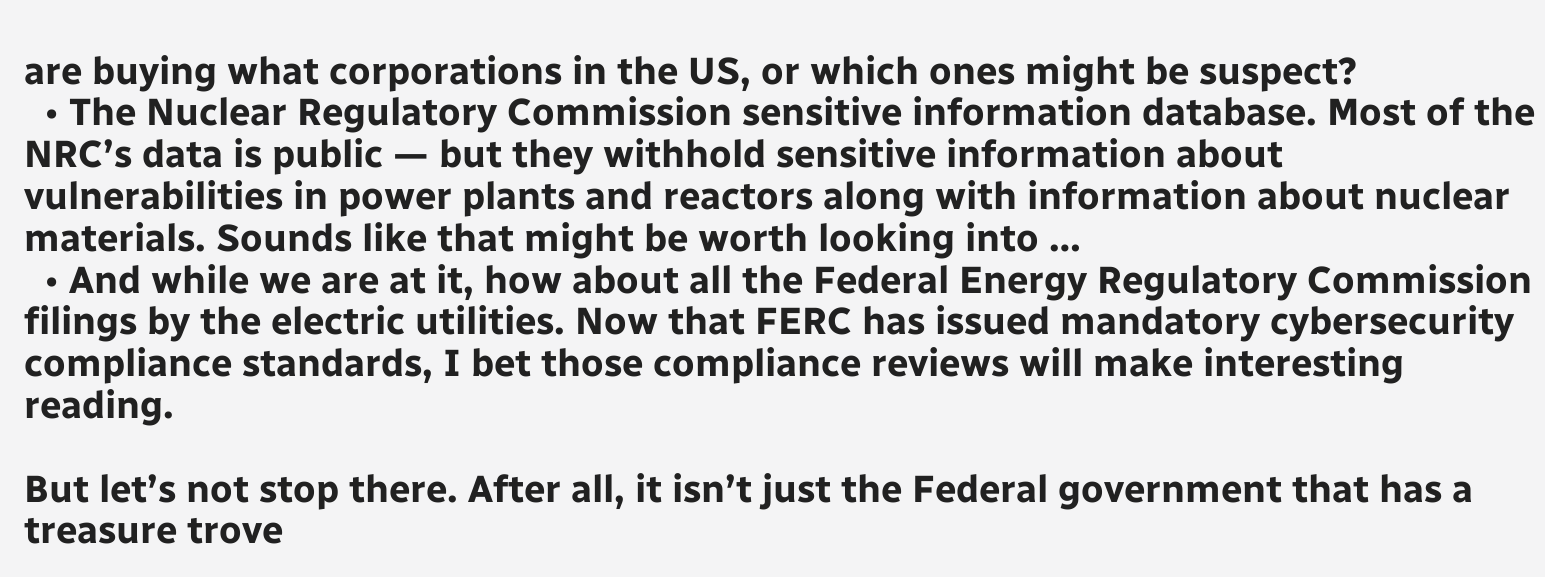are buying what corporations in the US, or which ones might be suspect?
  • The Nuclear Regulatory Commission sensitive information database. Most of the NRC’s data is public — but they withhold sensitive information about vulnerabilities in power plants and reactors along with information about nuclear materials. Sounds like that might be worth looking into …
  • And while we are at it, how about all the Federal Energy Regulatory Commission filings by the electric utilities. Now that FERC has issued mandatory cybersecurity compliance standards, I bet those compliance reviews will make interesting reading.

But let’s not stop there. After all, it isn’t just the Federal government that has a treasure trove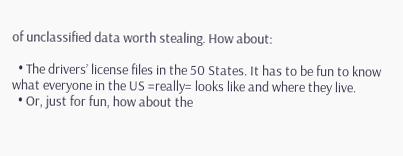of unclassified data worth stealing. How about:

  • The drivers’ license files in the 50 States. It has to be fun to know what everyone in the US =really= looks like and where they live.
  • Or, just for fun, how about the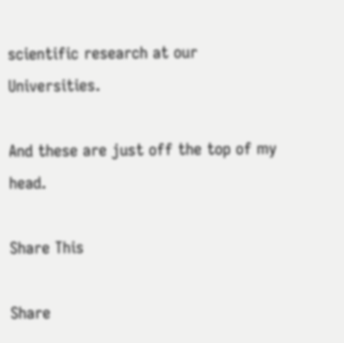scientific research at our Universities.

And these are just off the top of my head.

Share This

Share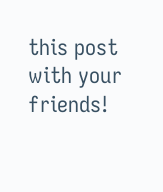this post with your friends!